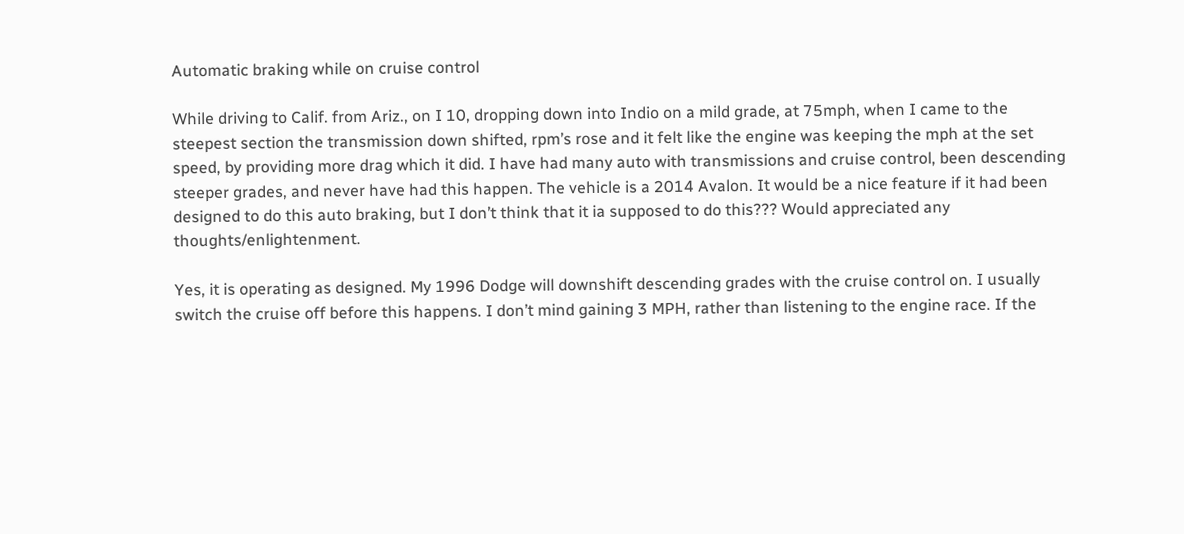Automatic braking while on cruise control

While driving to Calif. from Ariz., on I 10, dropping down into Indio on a mild grade, at 75mph, when I came to the steepest section the transmission down shifted, rpm’s rose and it felt like the engine was keeping the mph at the set speed, by providing more drag which it did. I have had many auto with transmissions and cruise control, been descending steeper grades, and never have had this happen. The vehicle is a 2014 Avalon. It would be a nice feature if it had been designed to do this auto braking, but I don’t think that it ia supposed to do this??? Would appreciated any thoughts/enlightenment.

Yes, it is operating as designed. My 1996 Dodge will downshift descending grades with the cruise control on. I usually switch the cruise off before this happens. I don’t mind gaining 3 MPH, rather than listening to the engine race. If the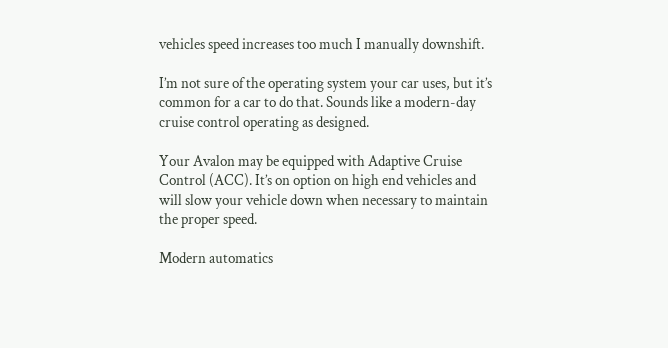vehicles speed increases too much I manually downshift.

I’m not sure of the operating system your car uses, but it’s common for a car to do that. Sounds like a modern-day cruise control operating as designed.

Your Avalon may be equipped with Adaptive Cruise Control (ACC). It’s on option on high end vehicles and will slow your vehicle down when necessary to maintain the proper speed.

Modern automatics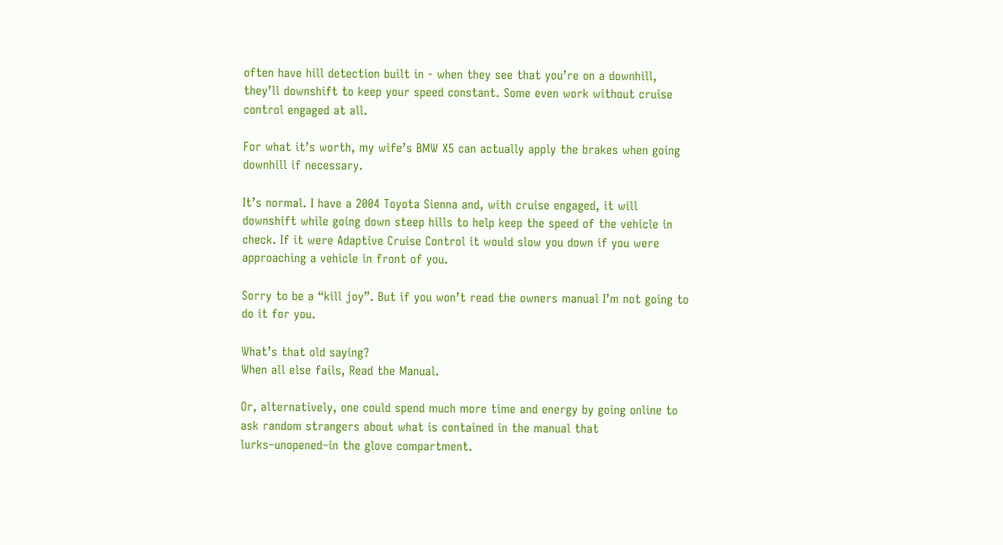often have hill detection built in - when they see that you’re on a downhill, they’ll downshift to keep your speed constant. Some even work without cruise control engaged at all.

For what it’s worth, my wife’s BMW X5 can actually apply the brakes when going downhill if necessary.

It’s normal. I have a 2004 Toyota Sienna and, with cruise engaged, it will downshift while going down steep hills to help keep the speed of the vehicle in check. If it were Adaptive Cruise Control it would slow you down if you were approaching a vehicle in front of you.

Sorry to be a “kill joy”. But if you won’t read the owners manual I’m not going to do it for you.

What’s that old saying?
When all else fails, Read the Manual.

Or, alternatively, one could spend much more time and energy by going online to ask random strangers about what is contained in the manual that lurks–unopened–in the glove compartment.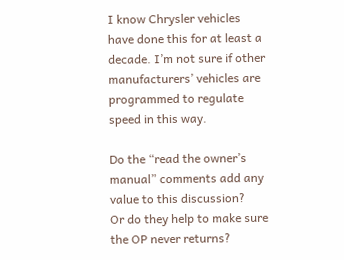I know Chrysler vehicles have done this for at least a decade. I’m not sure if other manufacturers’ vehicles are programmed to regulate speed in this way.

Do the “read the owner’s manual” comments add any value to this discussion?
Or do they help to make sure the OP never returns?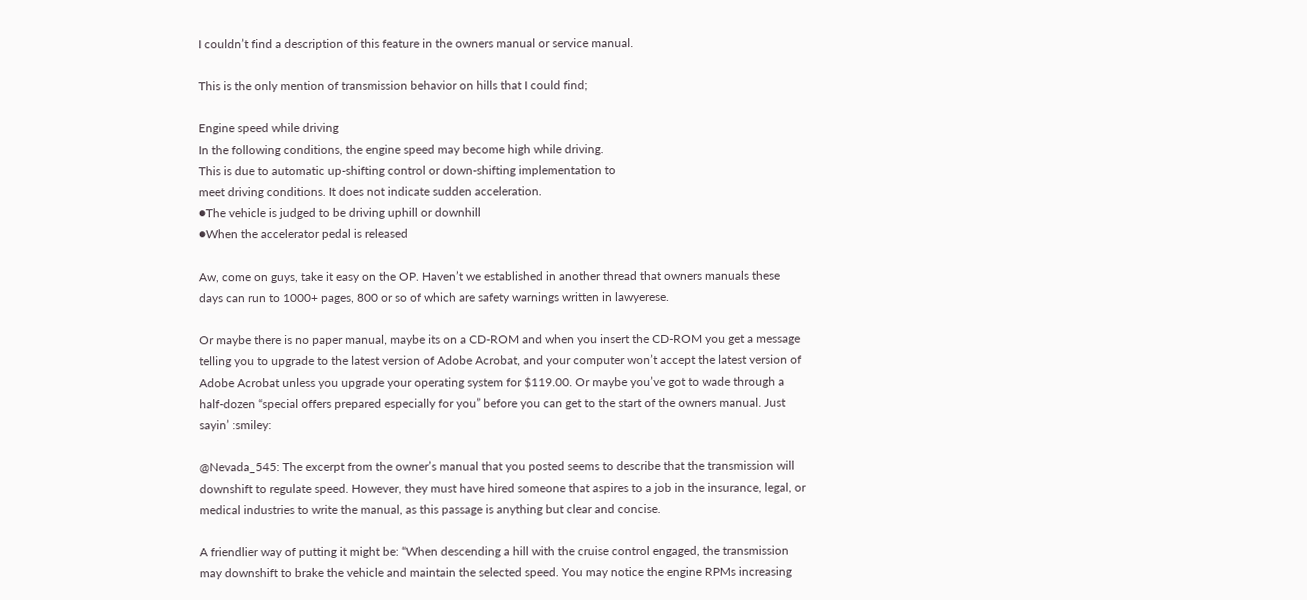I couldn’t find a description of this feature in the owners manual or service manual.

This is the only mention of transmission behavior on hills that I could find;

Engine speed while driving
In the following conditions, the engine speed may become high while driving.
This is due to automatic up-shifting control or down-shifting implementation to
meet driving conditions. It does not indicate sudden acceleration.
●The vehicle is judged to be driving uphill or downhill
●When the accelerator pedal is released

Aw, come on guys, take it easy on the OP. Haven’t we established in another thread that owners manuals these days can run to 1000+ pages, 800 or so of which are safety warnings written in lawyerese.

Or maybe there is no paper manual, maybe its on a CD-ROM and when you insert the CD-ROM you get a message telling you to upgrade to the latest version of Adobe Acrobat, and your computer won’t accept the latest version of Adobe Acrobat unless you upgrade your operating system for $119.00. Or maybe you’ve got to wade through a half-dozen “special offers prepared especially for you” before you can get to the start of the owners manual. Just sayin’ :smiley:

@Nevada_545: The excerpt from the owner’s manual that you posted seems to describe that the transmission will downshift to regulate speed. However, they must have hired someone that aspires to a job in the insurance, legal, or medical industries to write the manual, as this passage is anything but clear and concise.

A friendlier way of putting it might be: “When descending a hill with the cruise control engaged, the transmission may downshift to brake the vehicle and maintain the selected speed. You may notice the engine RPMs increasing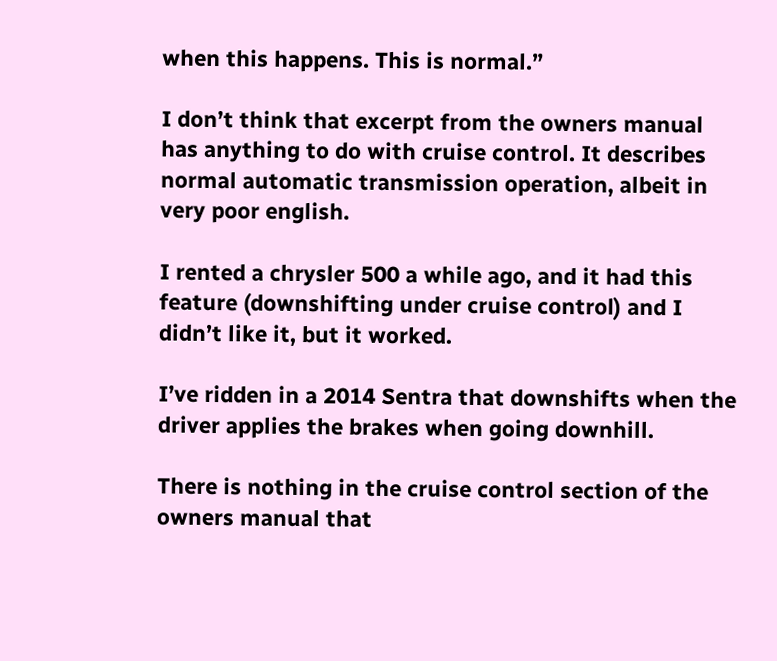when this happens. This is normal.”

I don’t think that excerpt from the owners manual has anything to do with cruise control. It describes normal automatic transmission operation, albeit in very poor english.

I rented a chrysler 500 a while ago, and it had this feature (downshifting under cruise control) and I didn’t like it, but it worked.

I’ve ridden in a 2014 Sentra that downshifts when the driver applies the brakes when going downhill.

There is nothing in the cruise control section of the owners manual that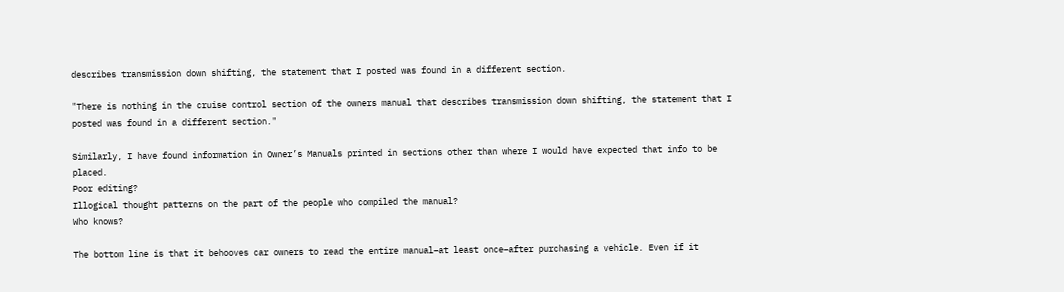describes transmission down shifting, the statement that I posted was found in a different section.

"There is nothing in the cruise control section of the owners manual that describes transmission down shifting, the statement that I posted was found in a different section."

Similarly, I have found information in Owner’s Manuals printed in sections other than where I would have expected that info to be placed.
Poor editing?
Illogical thought patterns on the part of the people who compiled the manual?
Who knows?

The bottom line is that it behooves car owners to read the entire manual–at least once–after purchasing a vehicle. Even if it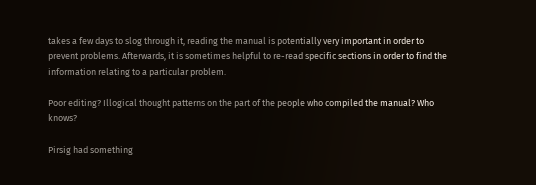takes a few days to slog through it, reading the manual is potentially very important in order to prevent problems. Afterwards, it is sometimes helpful to re-read specific sections in order to find the information relating to a particular problem.

Poor editing? Illogical thought patterns on the part of the people who compiled the manual? Who knows?

Pirsig had something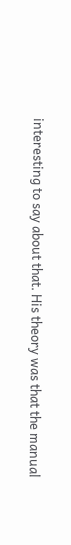interesting to say about that. His theory was that the manual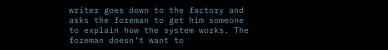writer goes down to the factory and asks the foreman to get him someone to explain how the system works. The foreman doesn’t want to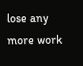lose any more work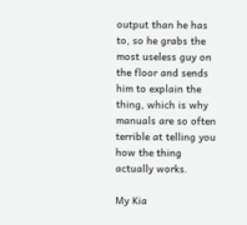output than he has to, so he grabs the most useless guy on the floor and sends him to explain the thing, which is why manuals are so often terrible at telling you how the thing actually works.

My Kia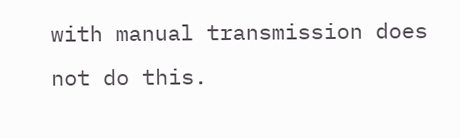with manual transmission does not do this.